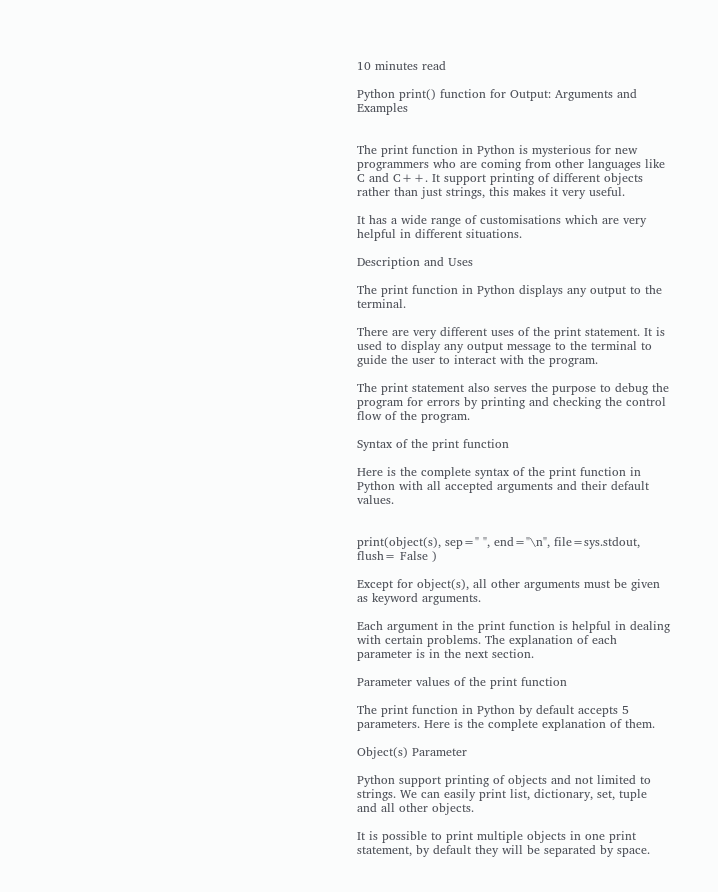10 minutes read

Python print() function for Output: Arguments and Examples


The print function in Python is mysterious for new programmers who are coming from other languages like C and C++. It support printing of different objects rather than just strings, this makes it very useful.

It has a wide range of customisations which are very helpful in different situations.

Description and Uses

The print function in Python displays any output to the terminal.

There are very different uses of the print statement. It is used to display any output message to the terminal to guide the user to interact with the program.

The print statement also serves the purpose to debug the program for errors by printing and checking the control flow of the program.

Syntax of the print function

Here is the complete syntax of the print function in Python with all accepted arguments and their default values.


print(object(s), sep=" ", end="\n", file=sys.stdout, flush= False )

Except for object(s), all other arguments must be given as keyword arguments.

Each argument in the print function is helpful in dealing with certain problems. The explanation of each parameter is in the next section.

Parameter values of the print function

The print function in Python by default accepts 5 parameters. Here is the complete explanation of them.

Object(s) Parameter

Python support printing of objects and not limited to strings. We can easily print list, dictionary, set, tuple and all other objects.

It is possible to print multiple objects in one print statement, by default they will be separated by space.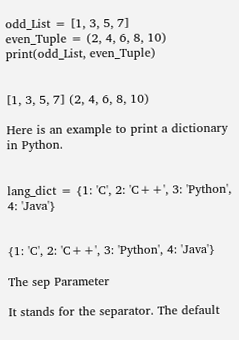odd_List = [1, 3, 5, 7]
even_Tuple = (2, 4, 6, 8, 10)
print(odd_List, even_Tuple)


[1, 3, 5, 7] (2, 4, 6, 8, 10)

Here is an example to print a dictionary in Python.


lang_dict = {1: 'C', 2: 'C++', 3: 'Python', 4: 'Java'}


{1: 'C', 2: 'C++', 3: 'Python', 4: 'Java'}

The sep Parameter

It stands for the separator. The default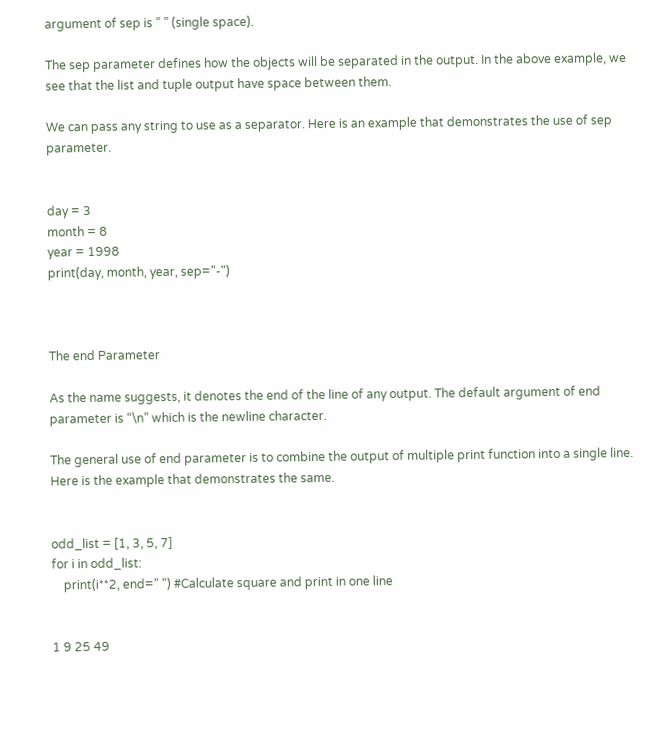argument of sep is ” ” (single space).

The sep parameter defines how the objects will be separated in the output. In the above example, we see that the list and tuple output have space between them.

We can pass any string to use as a separator. Here is an example that demonstrates the use of sep parameter.


day = 3
month = 8
year = 1998
print(day, month, year, sep="-")



The end Parameter

As the name suggests, it denotes the end of the line of any output. The default argument of end parameter is “\n” which is the newline character.

The general use of end parameter is to combine the output of multiple print function into a single line. Here is the example that demonstrates the same.


odd_list = [1, 3, 5, 7]
for i in odd_list:
    print(i**2, end=" ") #Calculate square and print in one line


1 9 25 49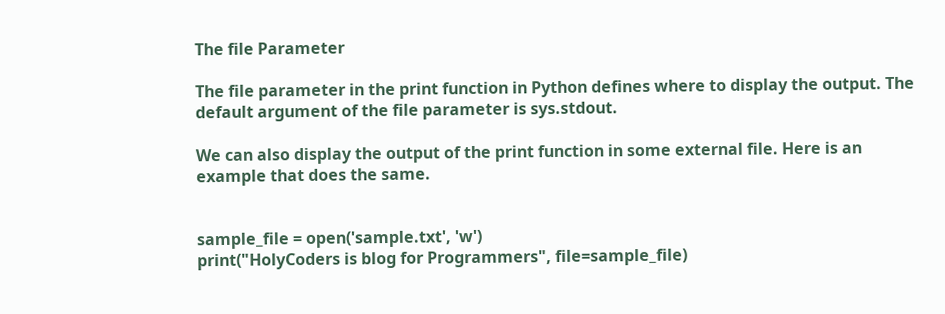The file Parameter

The file parameter in the print function in Python defines where to display the output. The default argument of the file parameter is sys.stdout.

We can also display the output of the print function in some external file. Here is an example that does the same.


sample_file = open('sample.txt', 'w')
print("HolyCoders is blog for Programmers", file=sample_file)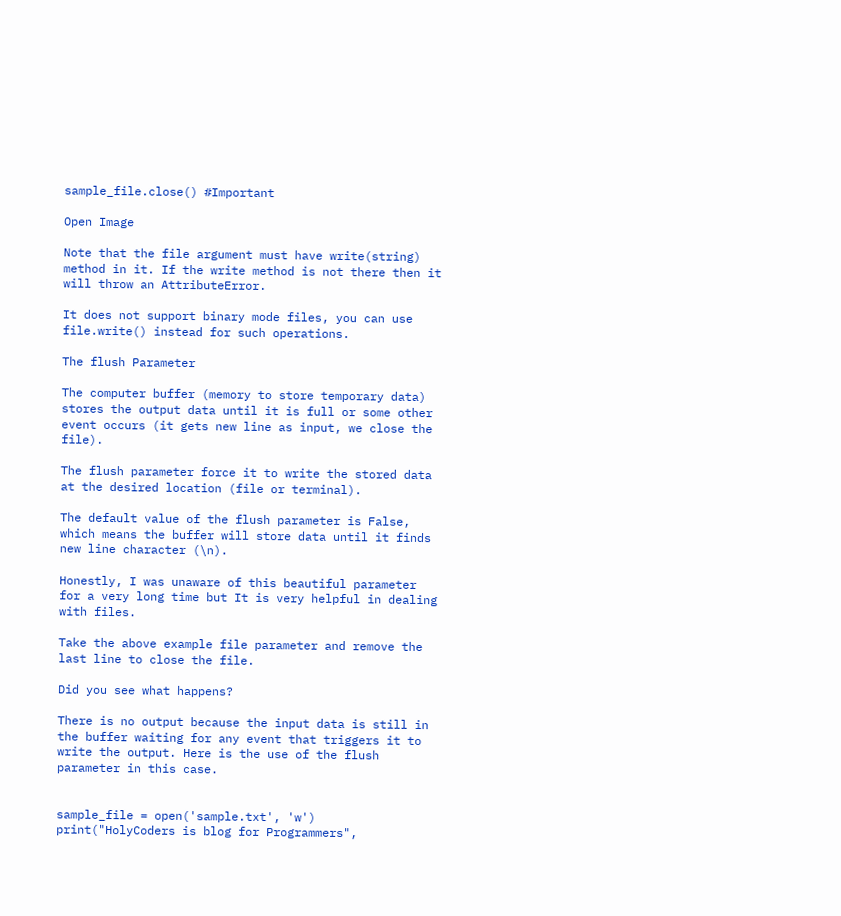sample_file.close() #Important

Open Image

Note that the file argument must have write(string) method in it. If the write method is not there then it will throw an AttributeError.

It does not support binary mode files, you can use file.write() instead for such operations.

The flush Parameter

The computer buffer (memory to store temporary data) stores the output data until it is full or some other event occurs (it gets new line as input, we close the file).

The flush parameter force it to write the stored data at the desired location (file or terminal).

The default value of the flush parameter is False, which means the buffer will store data until it finds new line character (\n).

Honestly, I was unaware of this beautiful parameter for a very long time but It is very helpful in dealing with files.

Take the above example file parameter and remove the last line to close the file.

Did you see what happens?

There is no output because the input data is still in the buffer waiting for any event that triggers it to write the output. Here is the use of the flush parameter in this case.


sample_file = open('sample.txt', 'w')
print("HolyCoders is blog for Programmers",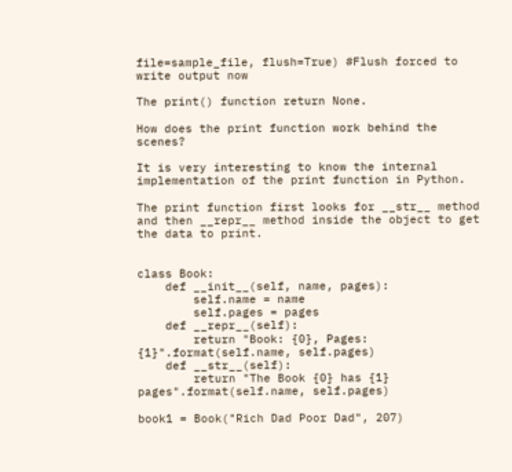file=sample_file, flush=True) #Flush forced to write output now

The print() function return None.

How does the print function work behind the scenes?

It is very interesting to know the internal implementation of the print function in Python.

The print function first looks for __str__ method and then __repr__ method inside the object to get the data to print.


class Book:
    def __init__(self, name, pages):
        self.name = name
        self.pages = pages
    def __repr__(self):
        return "Book: {0}, Pages: {1}".format(self.name, self.pages)
    def __str__(self):
        return "The Book {0} has {1} pages".format(self.name, self.pages)

book1 = Book("Rich Dad Poor Dad", 207)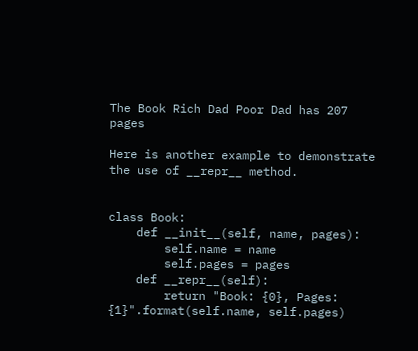The Book Rich Dad Poor Dad has 207 pages

Here is another example to demonstrate the use of __repr__ method.


class Book:
    def __init__(self, name, pages):
        self.name = name
        self.pages = pages
    def __repr__(self):
        return "Book: {0}, Pages: {1}".format(self.name, self.pages)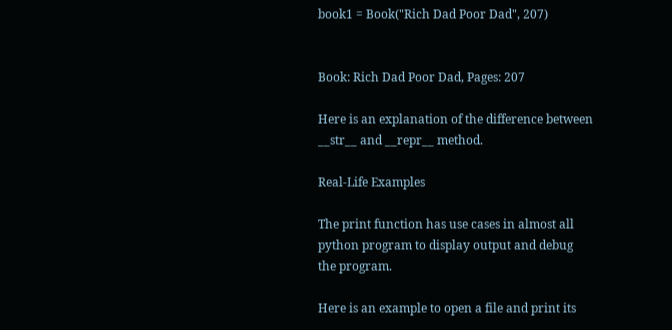book1 = Book("Rich Dad Poor Dad", 207)


Book: Rich Dad Poor Dad, Pages: 207

Here is an explanation of the difference between __str__ and __repr__ method.

Real-Life Examples

The print function has use cases in almost all python program to display output and debug the program.

Here is an example to open a file and print its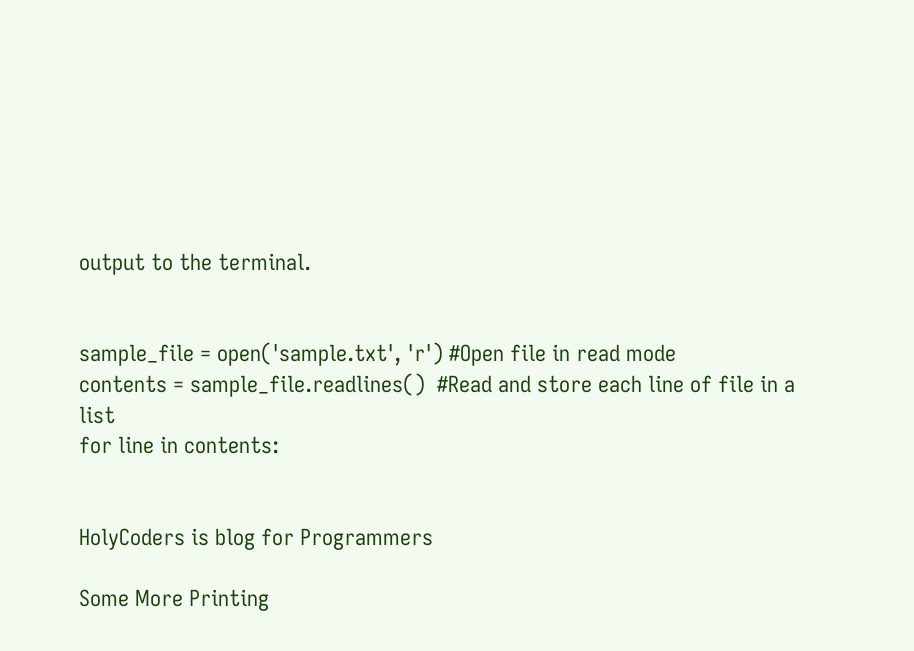output to the terminal.


sample_file = open('sample.txt', 'r') #Open file in read mode
contents = sample_file.readlines()  #Read and store each line of file in a list
for line in contents:


HolyCoders is blog for Programmers

Some More Printing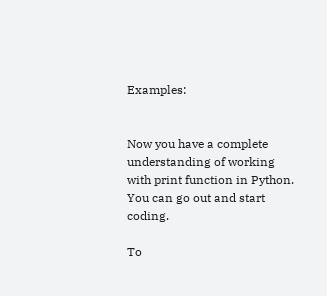Examples:


Now you have a complete understanding of working with print function in Python. You can go out and start coding.

To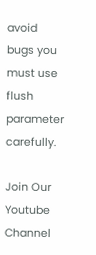avoid bugs you must use flush parameter carefully.

Join Our Youtube Channel